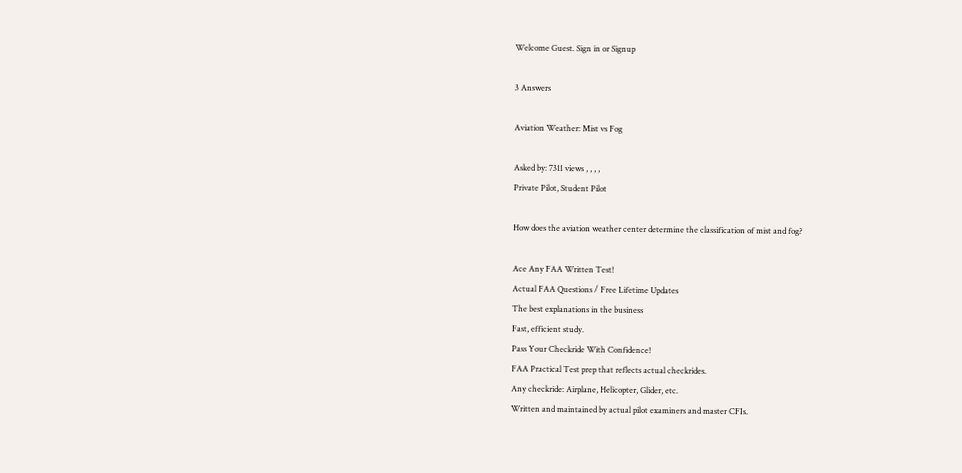Welcome Guest. Sign in or Signup

3 Answers

Aviation Weather: Mist vs Fog

Asked by: 7311 views , , , ,
Private Pilot, Student Pilot

How does the aviation weather center determine the classification of mist and fog?

Ace Any FAA Written Test!
Actual FAA Questions / Free Lifetime Updates
The best explanations in the business
Fast, efficient study.
Pass Your Checkride With Confidence!
FAA Practical Test prep that reflects actual checkrides.
Any checkride: Airplane, Helicopter, Glider, etc.
Written and maintained by actual pilot examiners and master CFIs.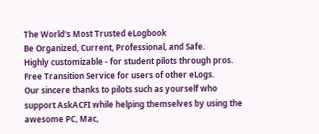The World's Most Trusted eLogbook
Be Organized, Current, Professional, and Safe.
Highly customizable - for student pilots through pros.
Free Transition Service for users of other eLogs.
Our sincere thanks to pilots such as yourself who support AskACFI while helping themselves by using the awesome PC, Mac,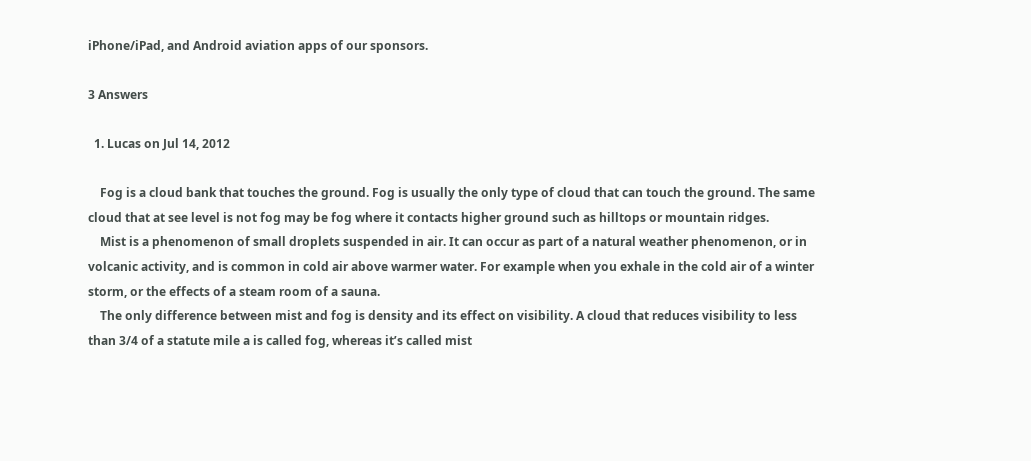iPhone/iPad, and Android aviation apps of our sponsors.

3 Answers

  1. Lucas on Jul 14, 2012

    Fog is a cloud bank that touches the ground. Fog is usually the only type of cloud that can touch the ground. The same cloud that at see level is not fog may be fog where it contacts higher ground such as hilltops or mountain ridges.
    Mist is a phenomenon of small droplets suspended in air. It can occur as part of a natural weather phenomenon, or in volcanic activity, and is common in cold air above warmer water. For example when you exhale in the cold air of a winter storm, or the effects of a steam room of a sauna.
    The only difference between mist and fog is density and its effect on visibility. A cloud that reduces visibility to less than 3/4 of a statute mile a is called fog, whereas it’s called mist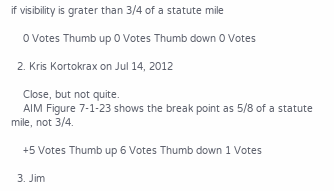if visibility is grater than 3/4 of a statute mile

    0 Votes Thumb up 0 Votes Thumb down 0 Votes

  2. Kris Kortokrax on Jul 14, 2012

    Close, but not quite.
    AIM Figure 7-1-23 shows the break point as 5/8 of a statute mile, not 3/4.

    +5 Votes Thumb up 6 Votes Thumb down 1 Votes

  3. Jim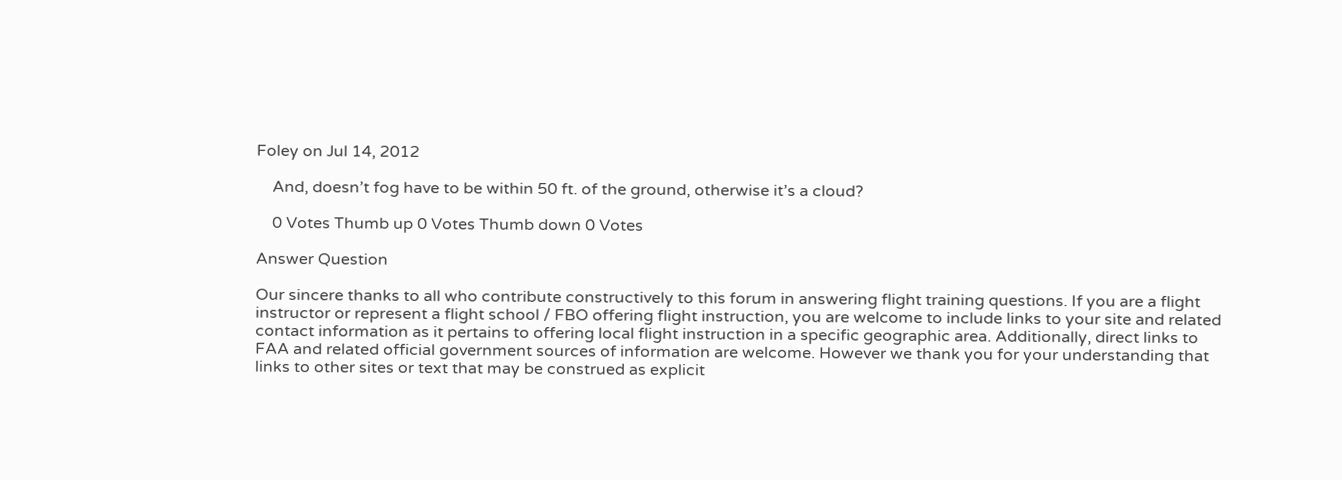Foley on Jul 14, 2012

    And, doesn’t fog have to be within 50 ft. of the ground, otherwise it’s a cloud?

    0 Votes Thumb up 0 Votes Thumb down 0 Votes

Answer Question

Our sincere thanks to all who contribute constructively to this forum in answering flight training questions. If you are a flight instructor or represent a flight school / FBO offering flight instruction, you are welcome to include links to your site and related contact information as it pertains to offering local flight instruction in a specific geographic area. Additionally, direct links to FAA and related official government sources of information are welcome. However we thank you for your understanding that links to other sites or text that may be construed as explicit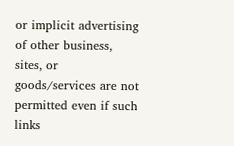or implicit advertising of other business, sites, or goods/services are not permitted even if such links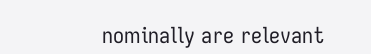nominally are relevant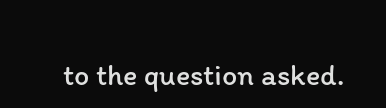to the question asked.